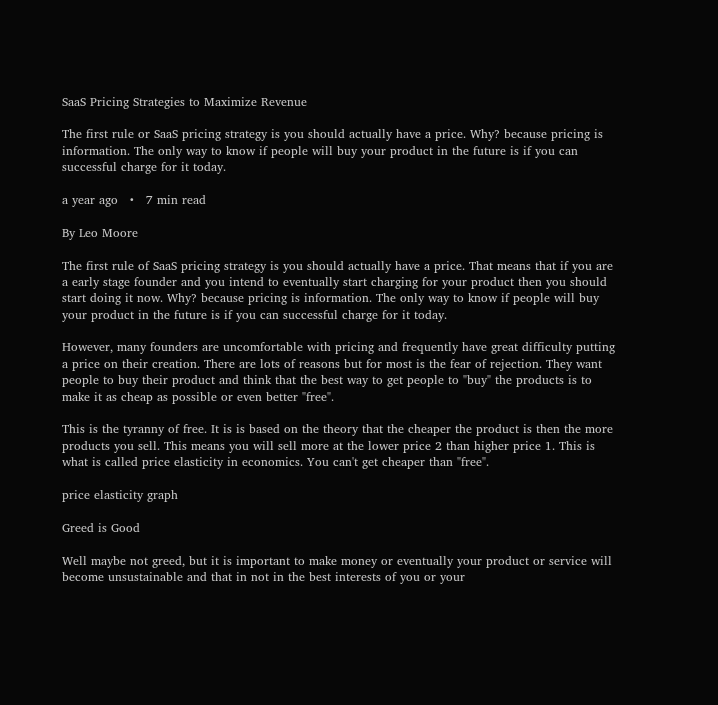SaaS Pricing Strategies to Maximize Revenue

The first rule or SaaS pricing strategy is you should actually have a price. Why? because pricing is information. The only way to know if people will buy your product in the future is if you can successful charge for it today.

a year ago   •   7 min read

By Leo Moore

The first rule of SaaS pricing strategy is you should actually have a price. That means that if you are a early stage founder and you intend to eventually start charging for your product then you should start doing it now. Why? because pricing is information. The only way to know if people will buy your product in the future is if you can successful charge for it today.

However, many founders are uncomfortable with pricing and frequently have great difficulty putting a price on their creation. There are lots of reasons but for most is the fear of rejection. They want people to buy their product and think that the best way to get people to "buy" the products is to make it as cheap as possible or even better "free".

This is the tyranny of free. It is is based on the theory that the cheaper the product is then the more products you sell. This means you will sell more at the lower price 2 than higher price 1. This is what is called price elasticity in economics. You can't get cheaper than "free".

price elasticity graph

Greed is Good

Well maybe not greed, but it is important to make money or eventually your product or service will become unsustainable and that in not in the best interests of you or your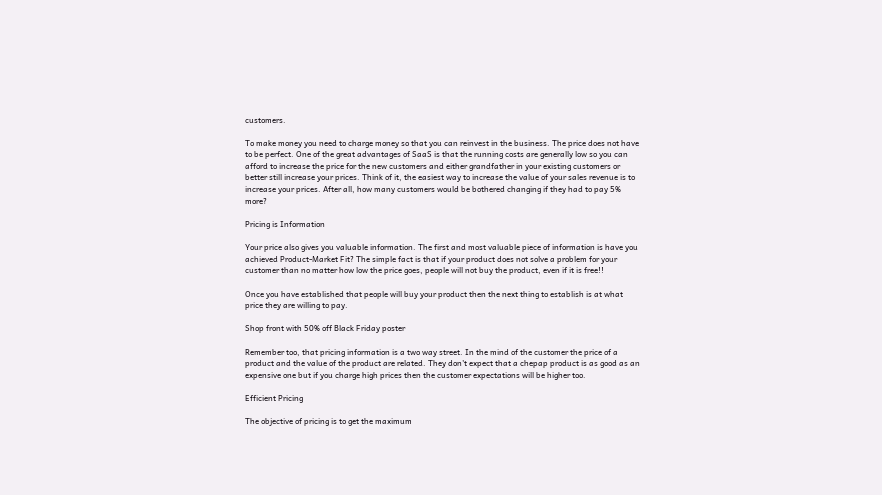customers.

To make money you need to charge money so that you can reinvest in the business. The price does not have to be perfect. One of the great advantages of SaaS is that the running costs are generally low so you can afford to increase the price for the new customers and either grandfather in your existing customers or better still increase your prices. Think of it, the easiest way to increase the value of your sales revenue is to increase your prices. After all, how many customers would be bothered changing if they had to pay 5% more?

Pricing is Information

Your price also gives you valuable information. The first and most valuable piece of information is have you achieved Product-Market Fit? The simple fact is that if your product does not solve a problem for your customer than no matter how low the price goes, people will not buy the product, even if it is free!!

Once you have established that people will buy your product then the next thing to establish is at what price they are willing to pay.

Shop front with 50% off Black Friday poster

Remember too, that pricing information is a two way street. In the mind of the customer the price of a product and the value of the product are related. They don't expect that a chepap product is as good as an expensive one but if you charge high prices then the customer expectations will be higher too.

Efficient Pricing

The objective of pricing is to get the maximum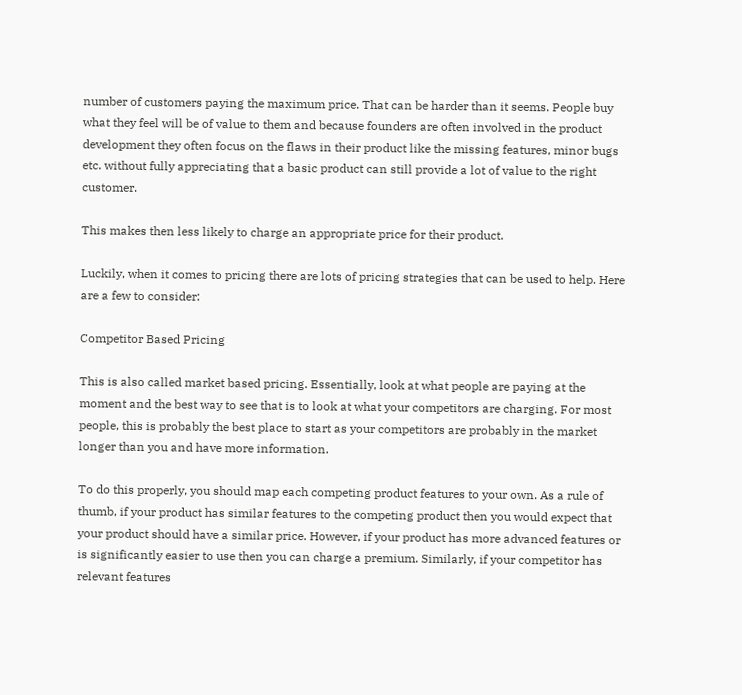number of customers paying the maximum price. That can be harder than it seems. People buy what they feel will be of value to them and because founders are often involved in the product development they often focus on the flaws in their product like the missing features, minor bugs etc. without fully appreciating that a basic product can still provide a lot of value to the right customer.

This makes then less likely to charge an appropriate price for their product.

Luckily, when it comes to pricing there are lots of pricing strategies that can be used to help. Here are a few to consider:

Competitor Based Pricing

This is also called market based pricing. Essentially, look at what people are paying at the moment and the best way to see that is to look at what your competitors are charging. For most people, this is probably the best place to start as your competitors are probably in the market longer than you and have more information.

To do this properly, you should map each competing product features to your own. As a rule of thumb, if your product has similar features to the competing product then you would expect that your product should have a similar price. However, if your product has more advanced features or is significantly easier to use then you can charge a premium. Similarly, if your competitor has relevant features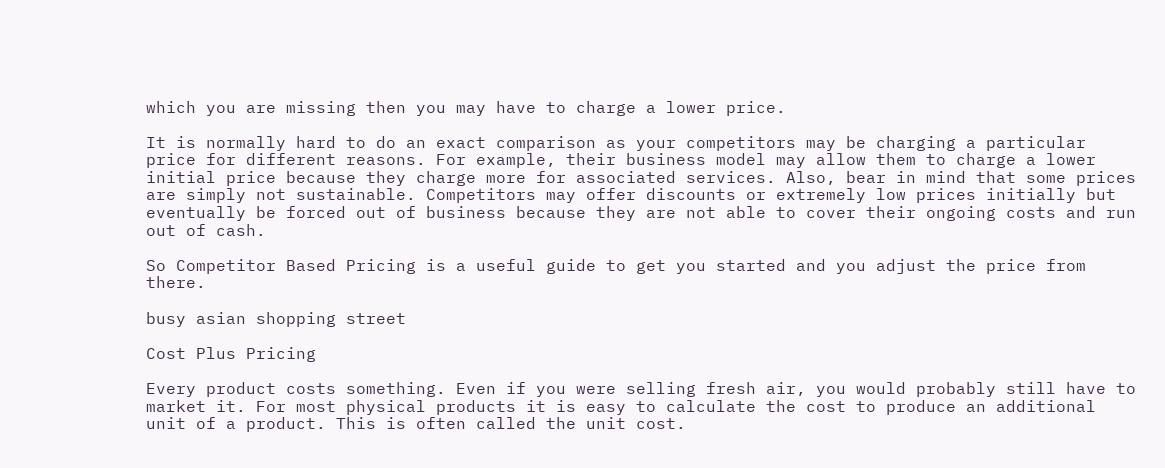which you are missing then you may have to charge a lower price.

It is normally hard to do an exact comparison as your competitors may be charging a particular price for different reasons. For example, their business model may allow them to charge a lower initial price because they charge more for associated services. Also, bear in mind that some prices are simply not sustainable. Competitors may offer discounts or extremely low prices initially but eventually be forced out of business because they are not able to cover their ongoing costs and run out of cash.

So Competitor Based Pricing is a useful guide to get you started and you adjust the price from there.

busy asian shopping street

Cost Plus Pricing

Every product costs something. Even if you were selling fresh air, you would probably still have to market it. For most physical products it is easy to calculate the cost to produce an additional unit of a product. This is often called the unit cost.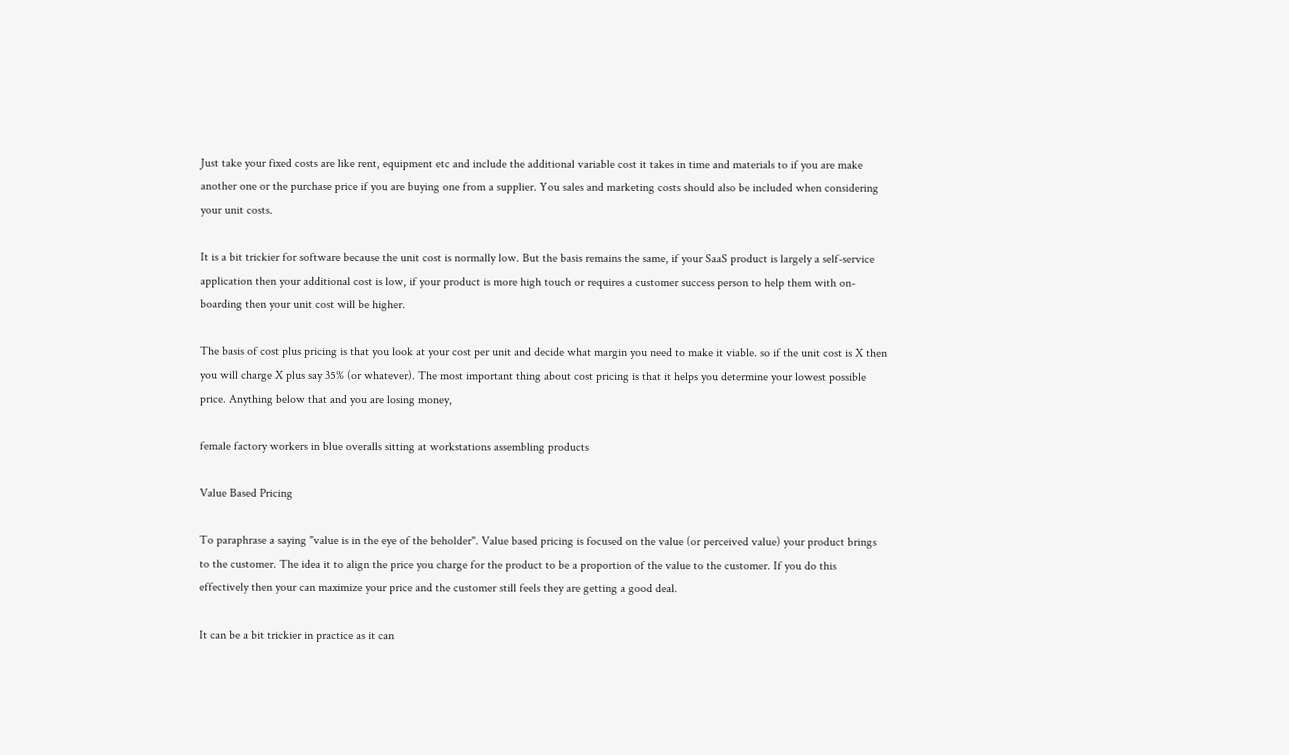Just take your fixed costs are like rent, equipment etc and include the additional variable cost it takes in time and materials to if you are make another one or the purchase price if you are buying one from a supplier. You sales and marketing costs should also be included when considering your unit costs.

It is a bit trickier for software because the unit cost is normally low. But the basis remains the same, if your SaaS product is largely a self-service application then your additional cost is low, if your product is more high touch or requires a customer success person to help them with on-boarding then your unit cost will be higher.

The basis of cost plus pricing is that you look at your cost per unit and decide what margin you need to make it viable. so if the unit cost is X then you will charge X plus say 35% (or whatever). The most important thing about cost pricing is that it helps you determine your lowest possible price. Anything below that and you are losing money,

female factory workers in blue overalls sitting at workstations assembling products

Value Based Pricing

To paraphrase a saying "value is in the eye of the beholder". Value based pricing is focused on the value (or perceived value) your product brings to the customer. The idea it to align the price you charge for the product to be a proportion of the value to the customer. If you do this effectively then your can maximize your price and the customer still feels they are getting a good deal.

It can be a bit trickier in practice as it can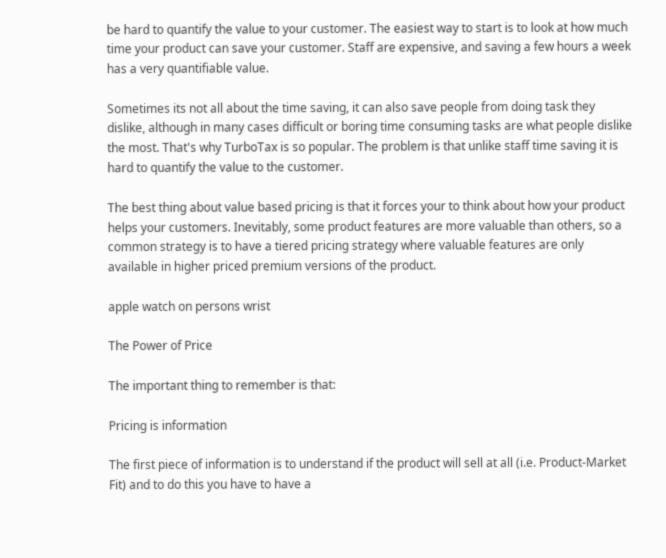be hard to quantify the value to your customer. The easiest way to start is to look at how much time your product can save your customer. Staff are expensive, and saving a few hours a week has a very quantifiable value.

Sometimes its not all about the time saving, it can also save people from doing task they dislike, although in many cases difficult or boring time consuming tasks are what people dislike the most. That's why TurboTax is so popular. The problem is that unlike staff time saving it is hard to quantify the value to the customer.

The best thing about value based pricing is that it forces your to think about how your product helps your customers. Inevitably, some product features are more valuable than others, so a common strategy is to have a tiered pricing strategy where valuable features are only available in higher priced premium versions of the product.

apple watch on persons wrist

The Power of Price

The important thing to remember is that:

Pricing is information

The first piece of information is to understand if the product will sell at all (i.e. Product-Market Fit) and to do this you have to have a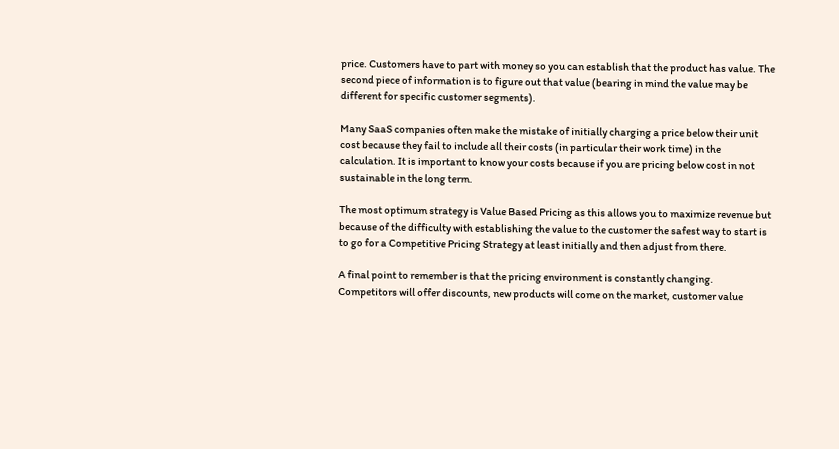price. Customers have to part with money so you can establish that the product has value. The second piece of information is to figure out that value (bearing in mind the value may be different for specific customer segments).

Many SaaS companies often make the mistake of initially charging a price below their unit cost because they fail to include all their costs (in particular their work time) in the calculation. It is important to know your costs because if you are pricing below cost in not sustainable in the long term.

The most optimum strategy is Value Based Pricing as this allows you to maximize revenue but because of the difficulty with establishing the value to the customer the safest way to start is to go for a Competitive Pricing Strategy at least initially and then adjust from there.

A final point to remember is that the pricing environment is constantly changing. Competitors will offer discounts, new products will come on the market, customer value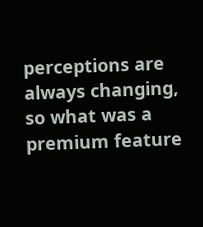perceptions are always changing, so what was a premium feature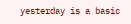yesterday is a basic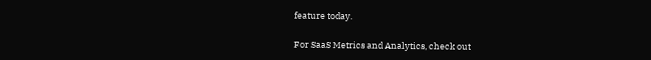feature today.

For SaaS Metrics and Analytics, check out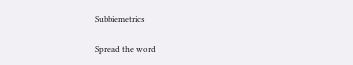Subbiemetrics

Spread the word